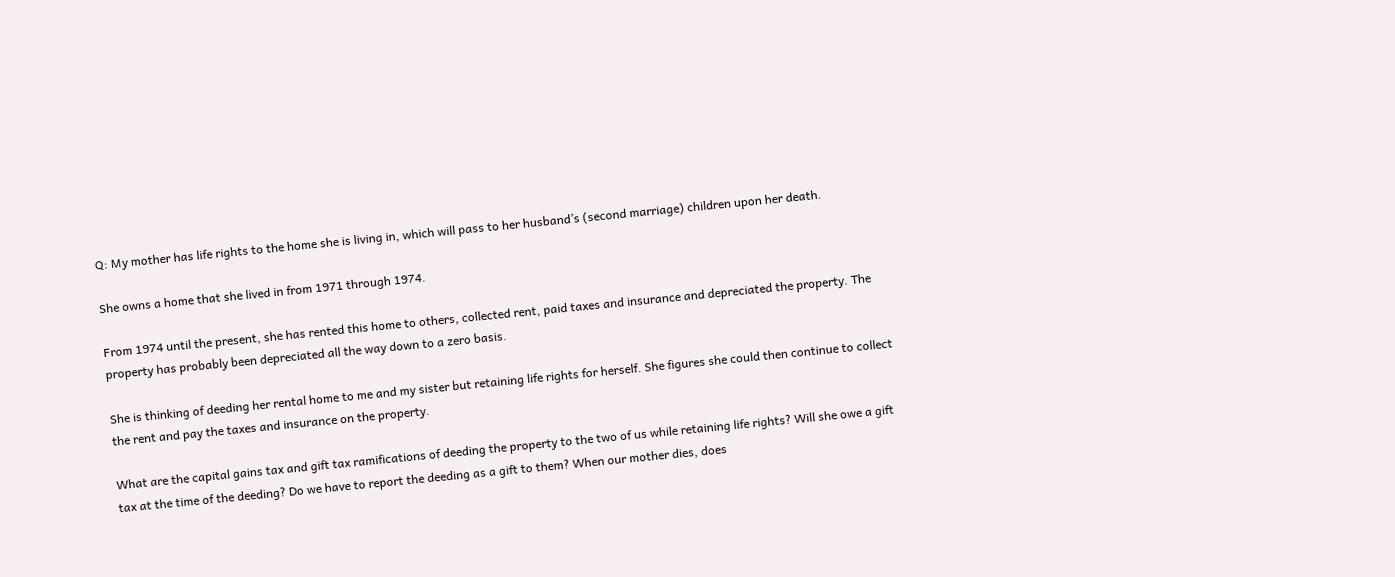Q: My mother has life rights to the home she is living in, which will pass to her husband’s (second marriage) children upon her death.

She owns a home that she lived in from 1971 through 1974.

From 1974 until the present, she has rented this home to others, collected rent, paid taxes and insurance and depreciated the property. The property has probably been depreciated all the way down to a zero basis.

She is thinking of deeding her rental home to me and my sister but retaining life rights for herself. She figures she could then continue to collect the rent and pay the taxes and insurance on the property.

What are the capital gains tax and gift tax ramifications of deeding the property to the two of us while retaining life rights? Will she owe a gift tax at the time of the deeding? Do we have to report the deeding as a gift to them? When our mother dies, does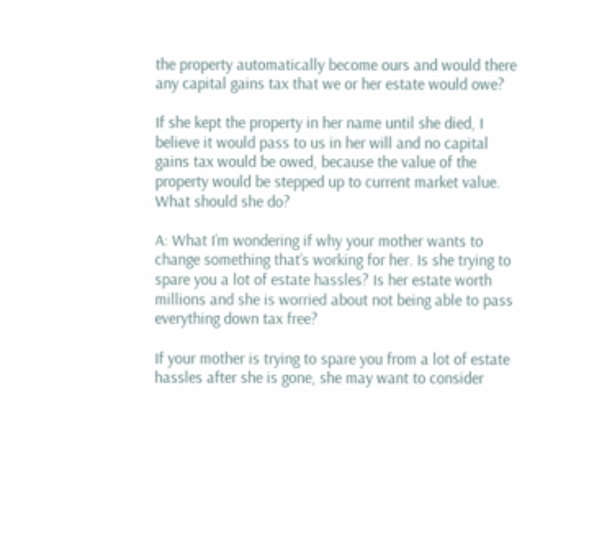the property automatically become ours and would there any capital gains tax that we or her estate would owe?

If she kept the property in her name until she died, I believe it would pass to us in her will and no capital gains tax would be owed, because the value of the property would be stepped up to current market value. What should she do?

A: What I’m wondering if why your mother wants to change something that’s working for her. Is she trying to spare you a lot of estate hassles? Is her estate worth millions and she is worried about not being able to pass everything down tax free?

If your mother is trying to spare you from a lot of estate hassles after she is gone, she may want to consider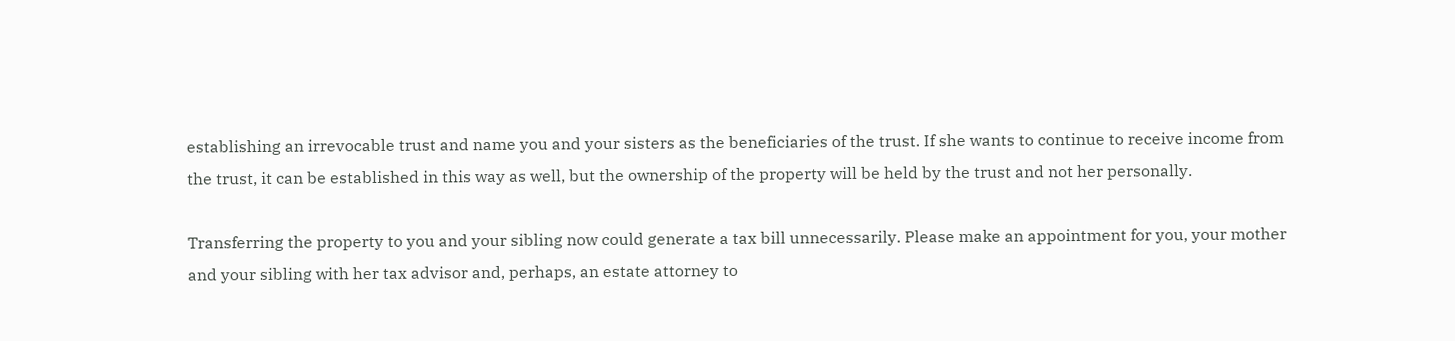establishing an irrevocable trust and name you and your sisters as the beneficiaries of the trust. If she wants to continue to receive income from the trust, it can be established in this way as well, but the ownership of the property will be held by the trust and not her personally.

Transferring the property to you and your sibling now could generate a tax bill unnecessarily. Please make an appointment for you, your mother and your sibling with her tax advisor and, perhaps, an estate attorney to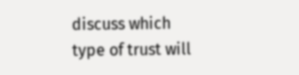discuss which type of trust will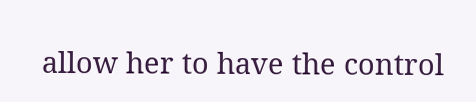allow her to have the control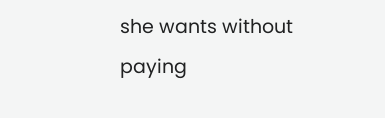she wants without paying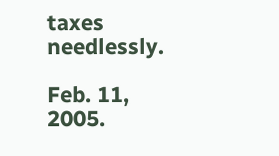taxes needlessly.

Feb. 11, 2005.